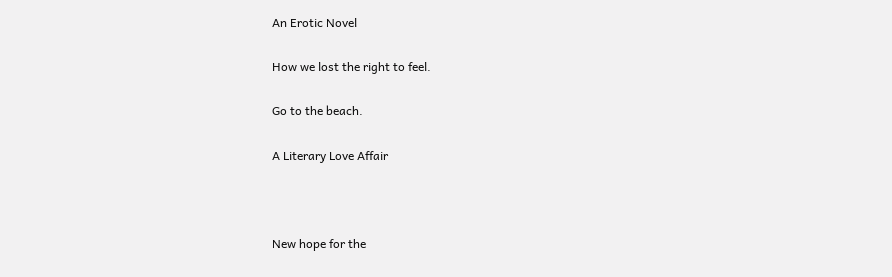An Erotic Novel

How we lost the right to feel.

Go to the beach.

A Literary Love Affair



New hope for the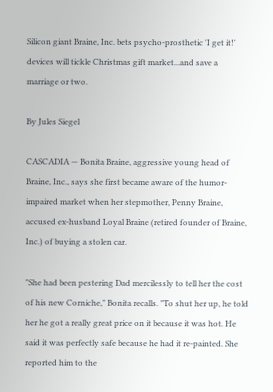Silicon giant Braine, Inc. bets psycho-prosthetic 'I get it!' devices will tickle Christmas gift market...and save a marriage or two.

By Jules Siegel

CASCADIA — Bonita Braine, aggressive young head of Braine, Inc., says she first became aware of the humor-impaired market when her stepmother, Penny Braine, accused ex-husband Loyal Braine (retired founder of Braine, Inc.) of buying a stolen car.

"She had been pestering Dad mercilessly to tell her the cost of his new Corniche," Bonita recalls. "To shut her up, he told her he got a really great price on it because it was hot. He said it was perfectly safe because he had it re-painted. She reported him to the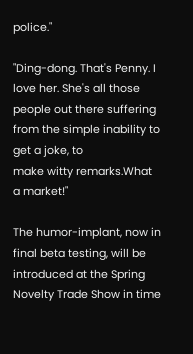police."

"Ding-dong. That's Penny. I love her. She's all those people out there suffering from the simple inability to get a joke, to
make witty remarks.What a market!"

The humor-implant, now in final beta testing, will be introduced at the Spring Novelty Trade Show in time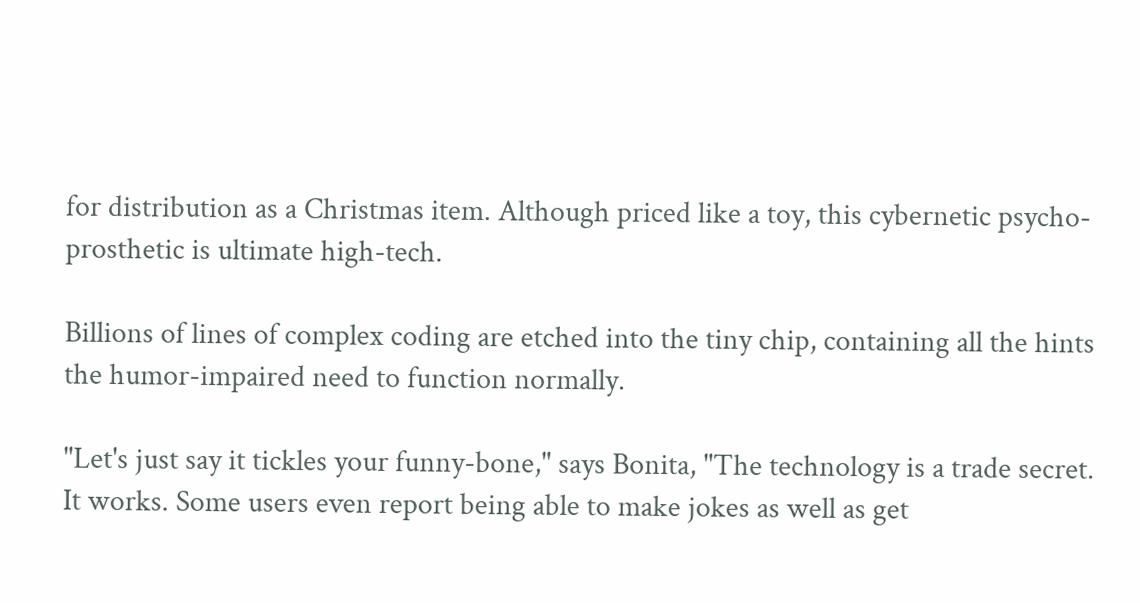for distribution as a Christmas item. Although priced like a toy, this cybernetic psycho-prosthetic is ultimate high-tech.

Billions of lines of complex coding are etched into the tiny chip, containing all the hints the humor-impaired need to function normally.

"Let's just say it tickles your funny-bone," says Bonita, "The technology is a trade secret. It works. Some users even report being able to make jokes as well as get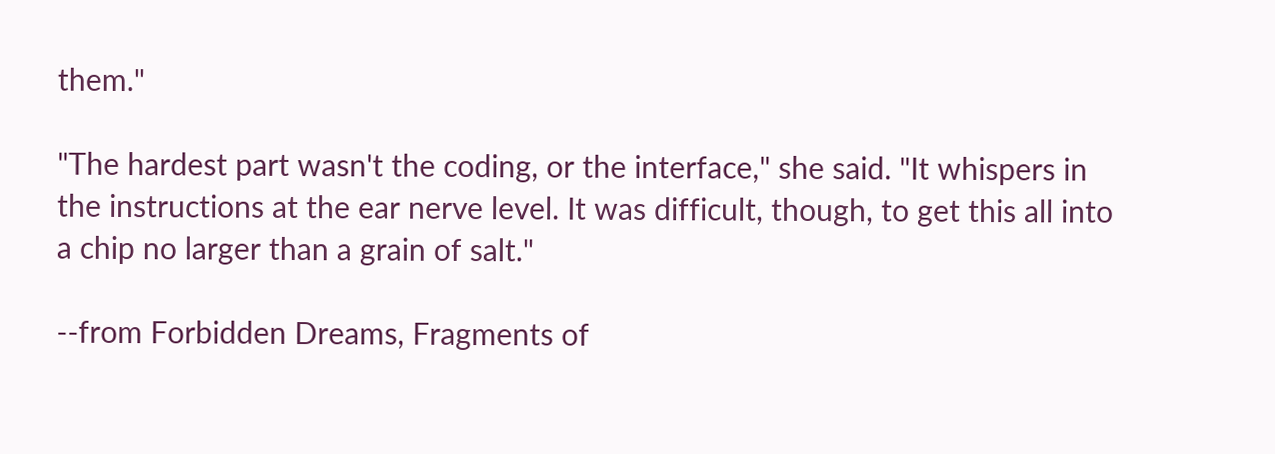them."

"The hardest part wasn't the coding, or the interface," she said. "It whispers in the instructions at the ear nerve level. It was difficult, though, to get this all into a chip no larger than a grain of salt."

--from Forbidden Dreams, Fragments of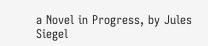a Novel in Progress, by Jules Siegel